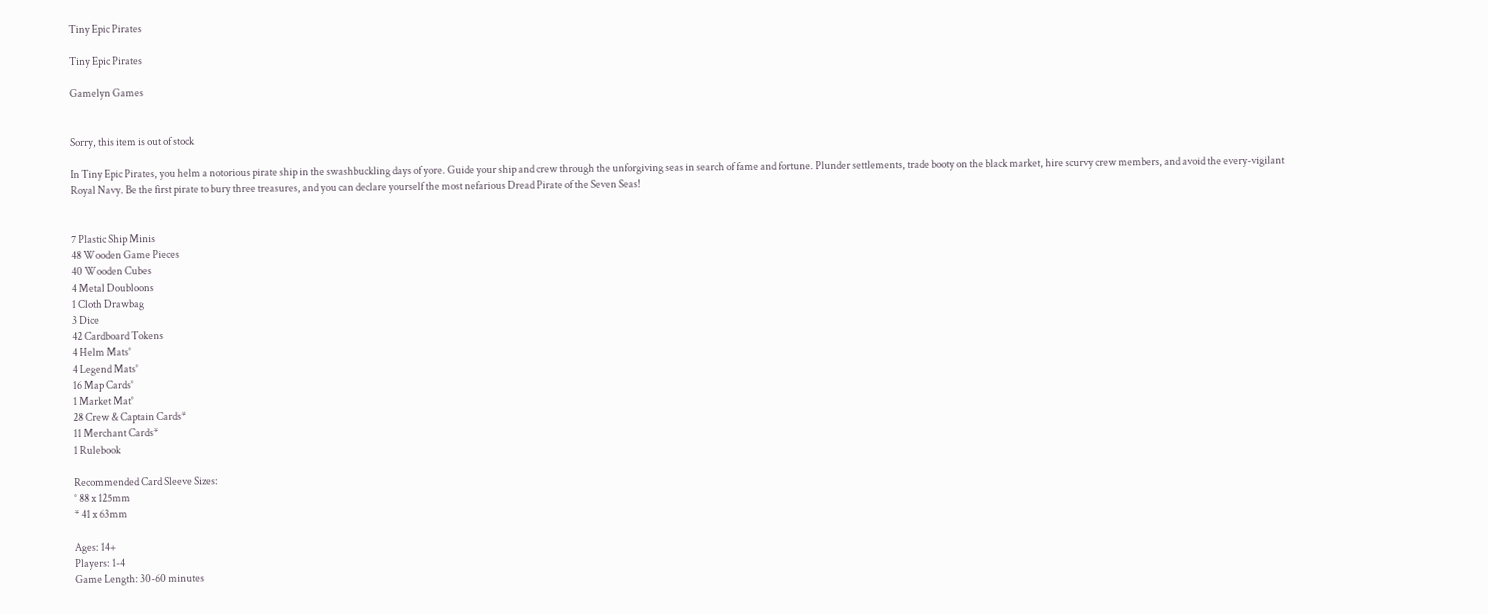Tiny Epic Pirates

Tiny Epic Pirates

Gamelyn Games


Sorry, this item is out of stock

In Tiny Epic Pirates, you helm a notorious pirate ship in the swashbuckling days of yore. Guide your ship and crew through the unforgiving seas in search of fame and fortune. Plunder settlements, trade booty on the black market, hire scurvy crew members, and avoid the every-vigilant Royal Navy. Be the first pirate to bury three treasures, and you can declare yourself the most nefarious Dread Pirate of the Seven Seas!


7 Plastic Ship Minis
48 Wooden Game Pieces
40 Wooden Cubes
4 Metal Doubloons
1 Cloth Drawbag
3 Dice
42 Cardboard Tokens
4 Helm Mats°
4 Legend Mats°
16 Map Cards°
1 Market Mat°
28 Crew & Captain Cards*
11 Merchant Cards*
1 Rulebook

Recommended Card Sleeve Sizes:
° 88 x 125mm
* 41 x 63mm

Ages: 14+
Players: 1-4
Game Length: 30-60 minutes